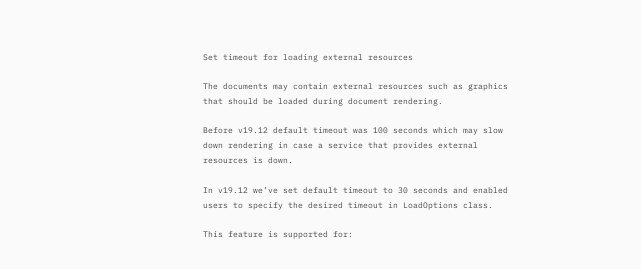Set timeout for loading external resources

The documents may contain external resources such as graphics that should be loaded during document rendering.

Before v19.12 default timeout was 100 seconds which may slow down rendering in case a service that provides external resources is down.

In v19.12 we’ve set default timeout to 30 seconds and enabled users to specify the desired timeout in LoadOptions class.

This feature is supported for: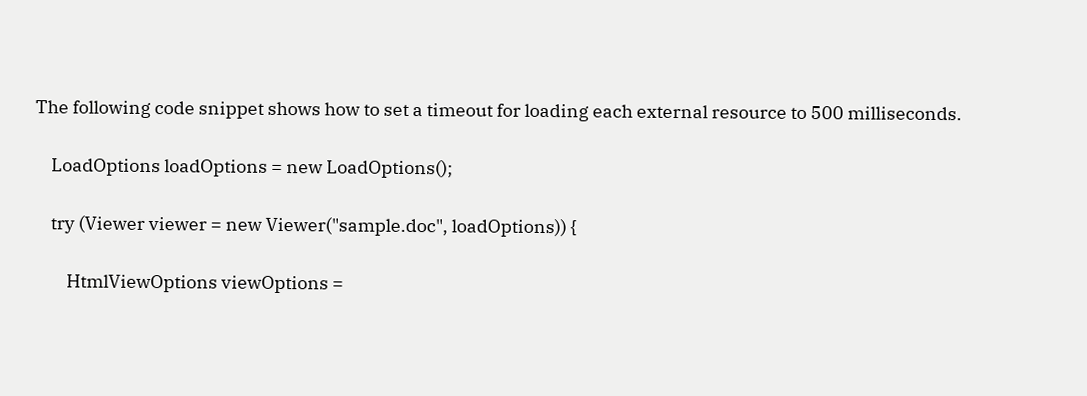The following code snippet shows how to set a timeout for loading each external resource to 500 milliseconds.

    LoadOptions loadOptions = new LoadOptions();

    try (Viewer viewer = new Viewer("sample.doc", loadOptions)) {

        HtmlViewOptions viewOptions =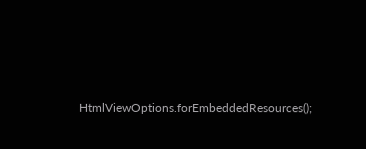HtmlViewOptions.forEmbeddedResources();